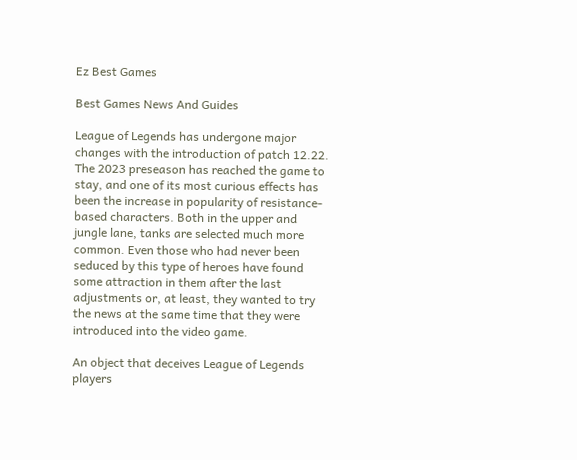Ez Best Games

Best Games News And Guides

League of Legends has undergone major changes with the introduction of patch 12.22. The 2023 preseason has reached the game to stay, and one of its most curious effects has been the increase in popularity of resistance-based characters. Both in the upper and jungle lane, tanks are selected much more common. Even those who had never been seduced by this type of heroes have found some attraction in them after the last adjustments or, at least, they wanted to try the news at the same time that they were introduced into the video game.

An object that deceives League of Legends players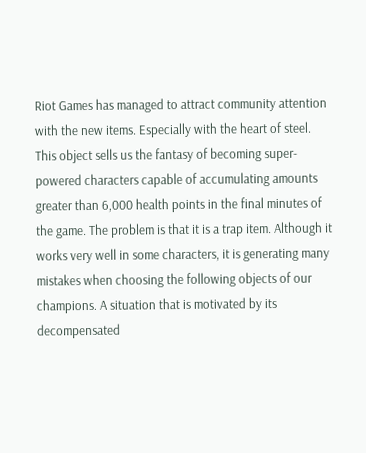Riot Games has managed to attract community attention with the new items. Especially with the heart of steel. This object sells us the fantasy of becoming super-powered characters capable of accumulating amounts greater than 6,000 health points in the final minutes of the game. The problem is that it is a trap item. Although it works very well in some characters, it is generating many mistakes when choosing the following objects of our champions. A situation that is motivated by its decompensated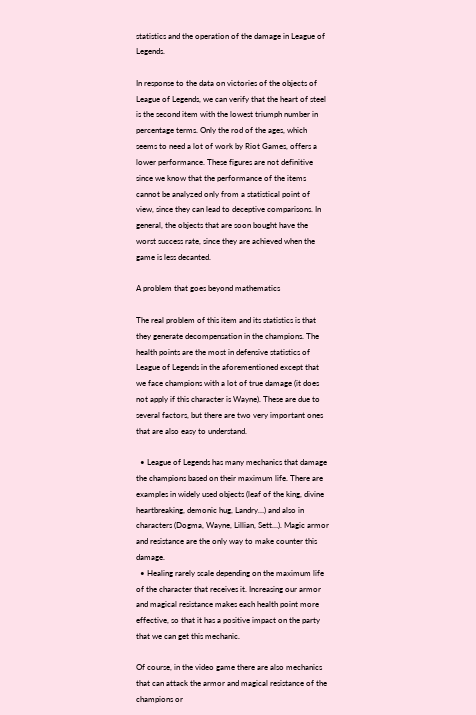statistics and the operation of the damage in League of Legends.

In response to the data on victories of the objects of League of Legends, we can verify that the heart of steel is the second item with the lowest triumph number in percentage terms. Only the rod of the ages, which seems to need a lot of work by Riot Games, offers a lower performance. These figures are not definitive since we know that the performance of the items cannot be analyzed only from a statistical point of view, since they can lead to deceptive comparisons. In general, the objects that are soon bought have the worst success rate, since they are achieved when the game is less decanted.

A problem that goes beyond mathematics

The real problem of this item and its statistics is that they generate decompensation in the champions. The health points are the most in defensive statistics of League of Legends in the aforementioned except that we face champions with a lot of true damage (it does not apply if this character is Wayne). These are due to several factors, but there are two very important ones that are also easy to understand.

  • League of Legends has many mechanics that damage the champions based on their maximum life. There are examples in widely used objects (leaf of the king, divine heartbreaking, demonic hug, Landry…) and also in characters (Dogma, Wayne, Lillian, Sett…). Magic armor and resistance are the only way to make counter this damage.
  • Healing rarely scale depending on the maximum life of the character that receives it. Increasing our armor and magical resistance makes each health point more effective, so that it has a positive impact on the party that we can get this mechanic.

Of course, in the video game there are also mechanics that can attack the armor and magical resistance of the champions or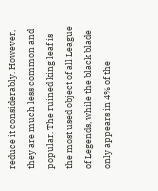reduce it considerably. However, they are much less common and popular. The ruined king leaf is the most used object of all League of Legends, while the black blade only appears in 4% of the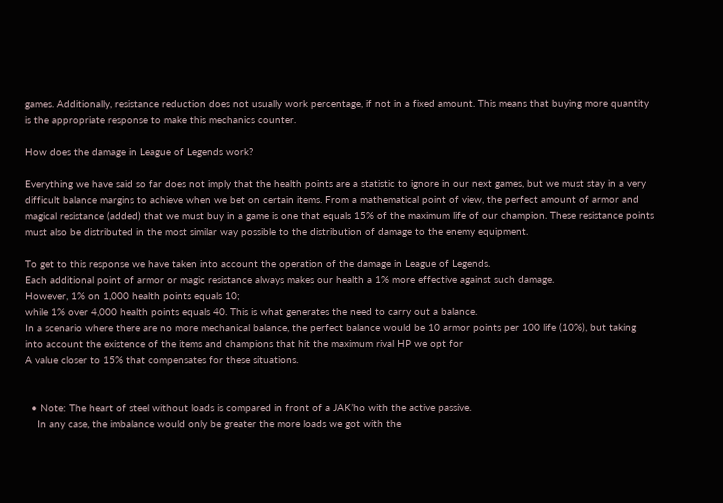games. Additionally, resistance reduction does not usually work percentage, if not in a fixed amount. This means that buying more quantity is the appropriate response to make this mechanics counter.

How does the damage in League of Legends work?

Everything we have said so far does not imply that the health points are a statistic to ignore in our next games, but we must stay in a very difficult balance margins to achieve when we bet on certain items. From a mathematical point of view, the perfect amount of armor and magical resistance (added) that we must buy in a game is one that equals 15% of the maximum life of our champion. These resistance points must also be distributed in the most similar way possible to the distribution of damage to the enemy equipment.

To get to this response we have taken into account the operation of the damage in League of Legends.
Each additional point of armor or magic resistance always makes our health a 1% more effective against such damage.
However, 1% on 1,000 health points equals 10;
while 1% over 4,000 health points equals 40. This is what generates the need to carry out a balance.
In a scenario where there are no more mechanical balance, the perfect balance would be 10 armor points per 100 life (10%), but taking into account the existence of the items and champions that hit the maximum rival HP we opt for
A value closer to 15% that compensates for these situations.


  • Note: The heart of steel without loads is compared in front of a JAK’ho with the active passive.
    In any case, the imbalance would only be greater the more loads we got with the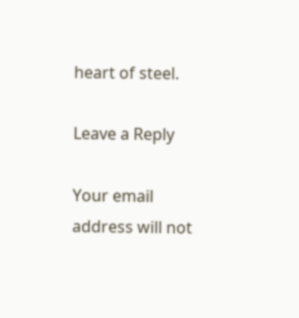heart of steel.

Leave a Reply

Your email address will not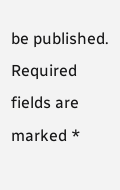be published. Required fields are marked *